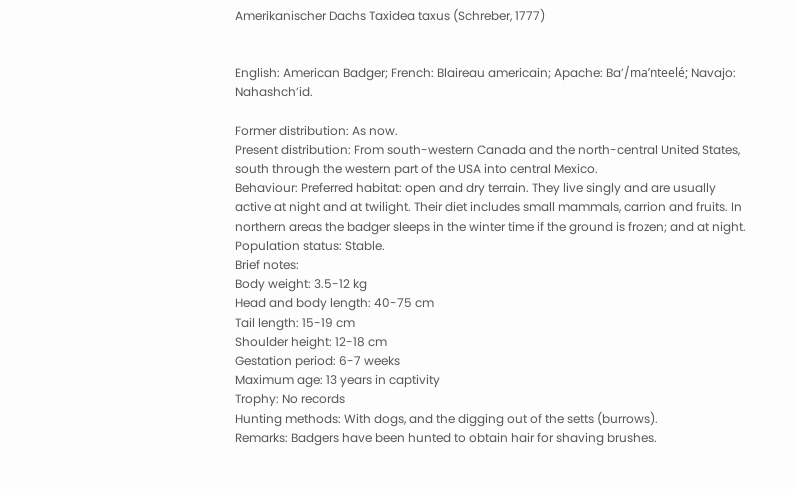Amerikanischer Dachs Taxidea taxus (Schreber, 1777)


English: American Badger; French: Blaireau americain; Apache: Ba’/ma’nteelé; Navajo: Nahashch’id.

Former distribution: As now.
Present distribution: From south-western Canada and the north-central United States, south through the western part of the USA into central Mexico.
Behaviour: Preferred habitat: open and dry terrain. They live singly and are usually active at night and at twilight. Their diet includes small mammals, carrion and fruits. In northern areas the badger sleeps in the winter time if the ground is frozen; and at night.
Population status: Stable.
Brief notes:
Body weight: 3.5-12 kg
Head and body length: 40-75 cm
Tail length: 15-19 cm
Shoulder height: 12-18 cm
Gestation period: 6-7 weeks
Maximum age: 13 years in captivity
Trophy: No records
Hunting methods: With dogs, and the digging out of the setts (burrows).
Remarks: Badgers have been hunted to obtain hair for shaving brushes.